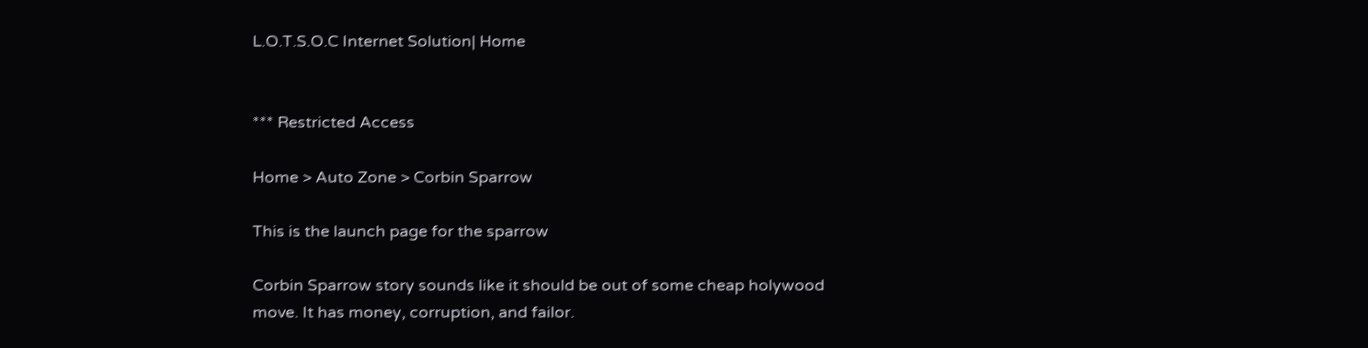L.O.T.S.O.C Internet Solution| Home


*** Restricted Access

Home > Auto Zone > Corbin Sparrow

This is the launch page for the sparrow

Corbin Sparrow story sounds like it should be out of some cheap holywood move. It has money, corruption, and failor.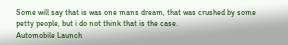Some will say that is was one mans dream, that was crushed by some petty people, but i do not think that is the case.
Automobile Launch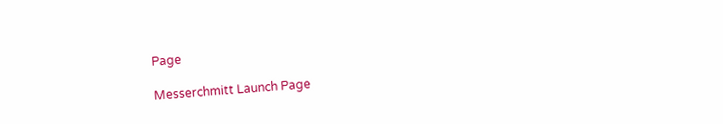Page

Messerchmitt Launch Page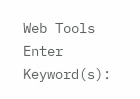Web Tools
Enter Keyword(s):